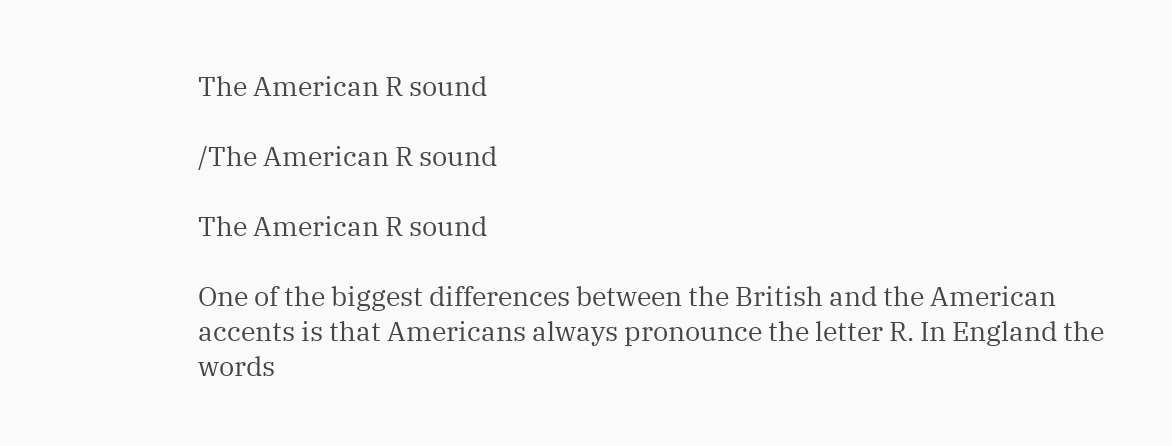The American R sound

/The American R sound

The American R sound

One of the biggest differences between the British and the American accents is that Americans always pronounce the letter R. In England the words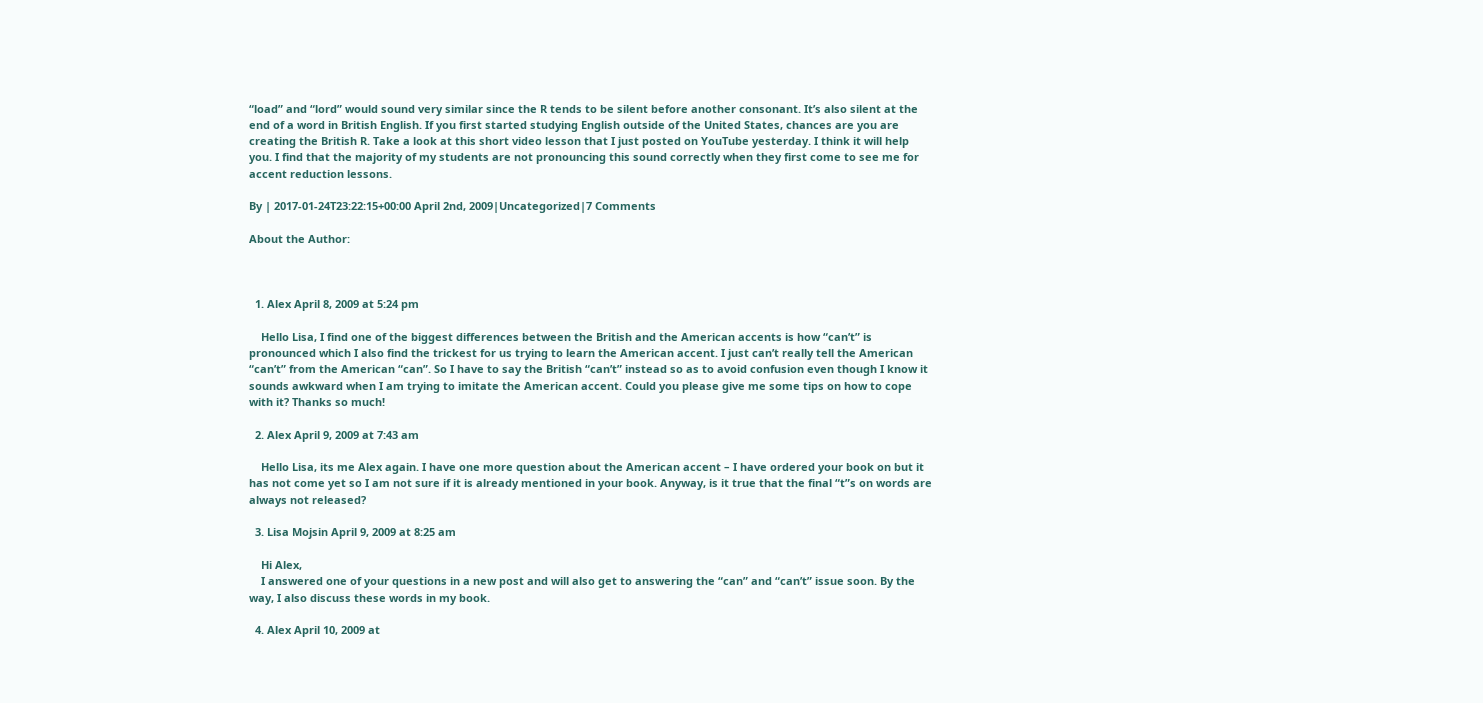“load” and “lord” would sound very similar since the R tends to be silent before another consonant. It’s also silent at the end of a word in British English. If you first started studying English outside of the United States, chances are you are creating the British R. Take a look at this short video lesson that I just posted on YouTube yesterday. I think it will help you. I find that the majority of my students are not pronouncing this sound correctly when they first come to see me for accent reduction lessons.

By | 2017-01-24T23:22:15+00:00 April 2nd, 2009|Uncategorized|7 Comments

About the Author:



  1. Alex April 8, 2009 at 5:24 pm

    Hello Lisa, I find one of the biggest differences between the British and the American accents is how “can’t” is pronounced which I also find the trickest for us trying to learn the American accent. I just can’t really tell the American “can’t” from the American “can”. So I have to say the British “can’t” instead so as to avoid confusion even though I know it sounds awkward when I am trying to imitate the American accent. Could you please give me some tips on how to cope with it? Thanks so much!

  2. Alex April 9, 2009 at 7:43 am

    Hello Lisa, its me Alex again. I have one more question about the American accent – I have ordered your book on but it has not come yet so I am not sure if it is already mentioned in your book. Anyway, is it true that the final “t”s on words are always not released?

  3. Lisa Mojsin April 9, 2009 at 8:25 am

    Hi Alex,
    I answered one of your questions in a new post and will also get to answering the “can” and “can’t” issue soon. By the way, I also discuss these words in my book.

  4. Alex April 10, 2009 at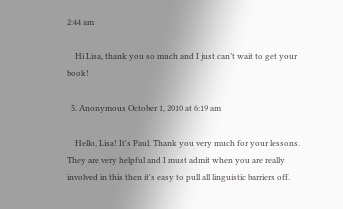2:44 am

    Hi Lisa, thank you so much and I just can’t wait to get your book!

  5. Anonymous October 1, 2010 at 6:19 am

    Hello, Lisa! It's Paul. Thank you very much for your lessons. They are very helpful and I must admit when you are really involved in this then it's easy to pull all linguistic barriers off.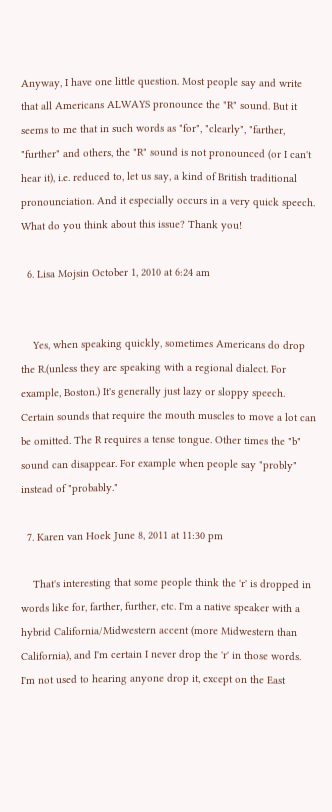Anyway, I have one little question. Most people say and write that all Americans ALWAYS pronounce the "R" sound. But it seems to me that in such words as "for", "clearly", "farther, "further" and others, the "R" sound is not pronounced (or I can't hear it), i.e. reduced to, let us say, a kind of British traditional pronounciation. And it especially occurs in a very quick speech. What do you think about this issue? Thank you!

  6. Lisa Mojsin October 1, 2010 at 6:24 am


    Yes, when speaking quickly, sometimes Americans do drop the R.(unless they are speaking with a regional dialect. For example, Boston.) It's generally just lazy or sloppy speech. Certain sounds that require the mouth muscles to move a lot can be omitted. The R requires a tense tongue. Other times the "b" sound can disappear. For example when people say "probly" instead of "probably."

  7. Karen van Hoek June 8, 2011 at 11:30 pm

    That's interesting that some people think the 'r' is dropped in words like for, farther, further, etc. I'm a native speaker with a hybrid California/Midwestern accent (more Midwestern than California), and I'm certain I never drop the 'r' in those words. I'm not used to hearing anyone drop it, except on the East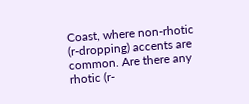Coast, where non-rhotic (r-dropping) accents are common. Are there any rhotic (r-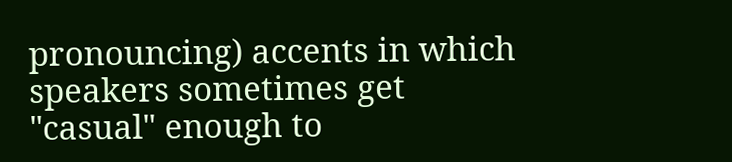pronouncing) accents in which speakers sometimes get "casual" enough to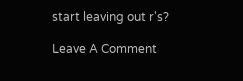start leaving out r's?

Leave A Comment